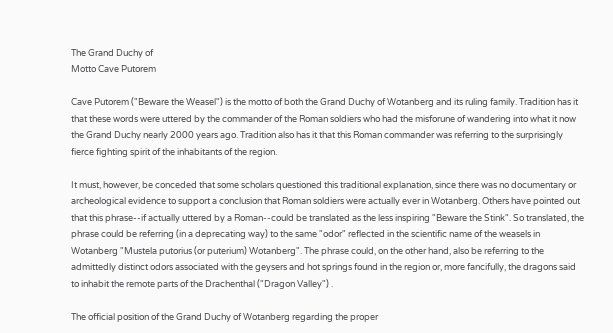The Grand Duchy of
Motto Cave Putorem

Cave Putorem ("Beware the Weasel") is the motto of both the Grand Duchy of Wotanberg and its ruling family. Tradition has it that these words were uttered by the commander of the Roman soldiers who had the misforune of wandering into what it now the Grand Duchy nearly 2000 years ago. Tradition also has it that this Roman commander was referring to the surprisingly fierce fighting spirit of the inhabitants of the region.

It must, however, be conceded that some scholars questioned this traditional explanation, since there was no documentary or archeological evidence to support a conclusion that Roman soldiers were actually ever in Wotanberg. Others have pointed out that this phrase--if actually uttered by a Roman--could be translated as the less inspiring "Beware the Stink". So translated, the phrase could be referring (in a deprecating way) to the same "odor" reflected in the scientific name of the weasels in Wotanberg "Mustela putorius (or puterium) Wotanberg". The phrase could, on the other hand, also be referring to the admittedly distinct odors associated with the geysers and hot springs found in the region or, more fancifully, the dragons said to inhabit the remote parts of the Drachenthal ("Dragon Valley") .

The official position of the Grand Duchy of Wotanberg regarding the proper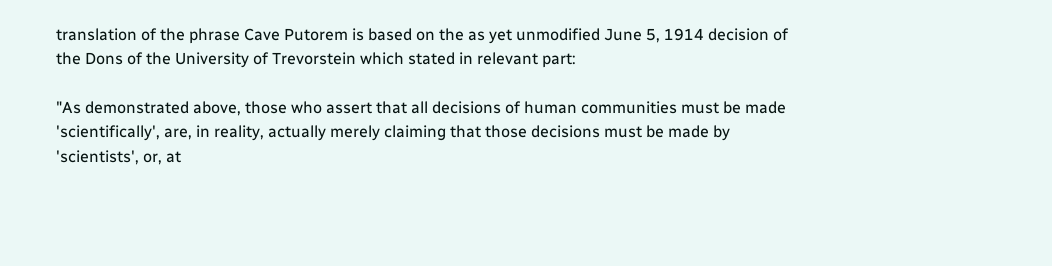translation of the phrase Cave Putorem is based on the as yet unmodified June 5, 1914 decision of the Dons of the University of Trevorstein which stated in relevant part:

"As demonstrated above, those who assert that all decisions of human communities must be made 'scientifically', are, in reality, actually merely claiming that those decisions must be made by 'scientists', or, at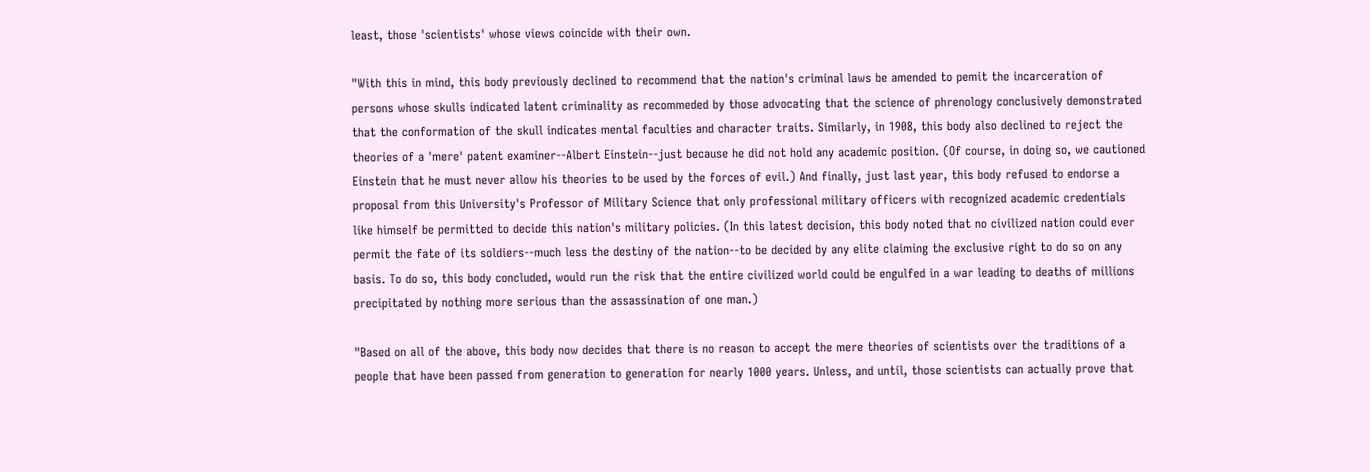least, those 'scientists' whose views coincide with their own.

"With this in mind, this body previously declined to recommend that the nation's criminal laws be amended to pemit the incarceration of persons whose skulls indicated latent criminality as recommeded by those advocating that the science of phrenology conclusively demonstrated that the conformation of the skull indicates mental faculties and character traits. Similarly, in 1908, this body also declined to reject the theories of a 'mere' patent examiner--Albert Einstein--just because he did not hold any academic position. (Of course, in doing so, we cautioned Einstein that he must never allow his theories to be used by the forces of evil.) And finally, just last year, this body refused to endorse a proposal from this University's Professor of Military Science that only professional military officers with recognized academic credentials like himself be permitted to decide this nation's military policies. (In this latest decision, this body noted that no civilized nation could ever permit the fate of its soldiers--much less the destiny of the nation--to be decided by any elite claiming the exclusive right to do so on any basis. To do so, this body concluded, would run the risk that the entire civilized world could be engulfed in a war leading to deaths of millions precipitated by nothing more serious than the assassination of one man.)

"Based on all of the above, this body now decides that there is no reason to accept the mere theories of scientists over the traditions of a people that have been passed from generation to generation for nearly 1000 years. Unless, and until, those scientists can actually prove that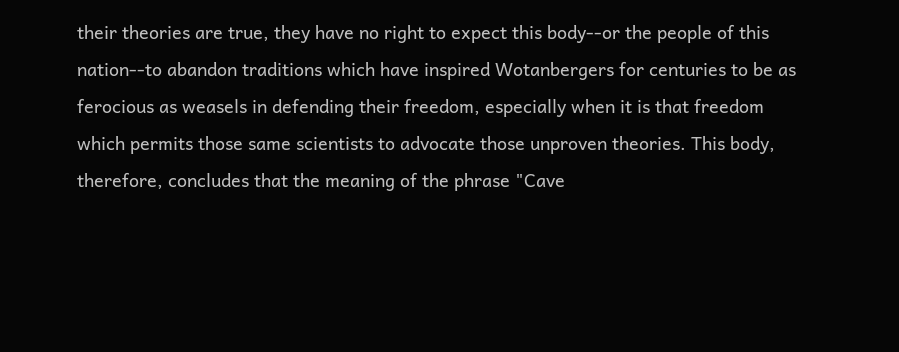their theories are true, they have no right to expect this body--or the people of this nation--to abandon traditions which have inspired Wotanbergers for centuries to be as ferocious as weasels in defending their freedom, especially when it is that freedom which permits those same scientists to advocate those unproven theories. This body, therefore, concludes that the meaning of the phrase "Cave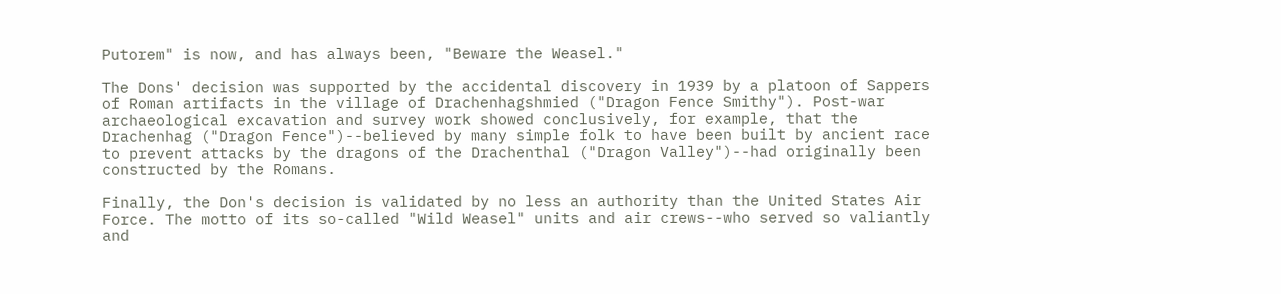Putorem" is now, and has always been, "Beware the Weasel."

The Dons' decision was supported by the accidental discovery in 1939 by a platoon of Sappers of Roman artifacts in the village of Drachenhagshmied ("Dragon Fence Smithy"). Post-war archaeological excavation and survey work showed conclusively, for example, that the Drachenhag ("Dragon Fence")--believed by many simple folk to have been built by ancient race to prevent attacks by the dragons of the Drachenthal ("Dragon Valley")--had originally been constructed by the Romans.

Finally, the Don's decision is validated by no less an authority than the United States Air Force. The motto of its so-called "Wild Weasel" units and air crews--who served so valiantly and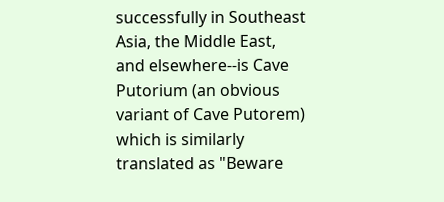successfully in Southeast Asia, the Middle East, and elsewhere--is Cave Putorium (an obvious variant of Cave Putorem) which is similarly translated as "Beware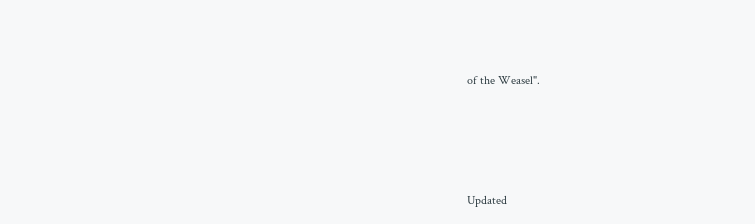of the Weasel".





Updated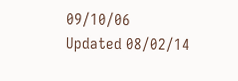09/10/06
Updated 08/02/14